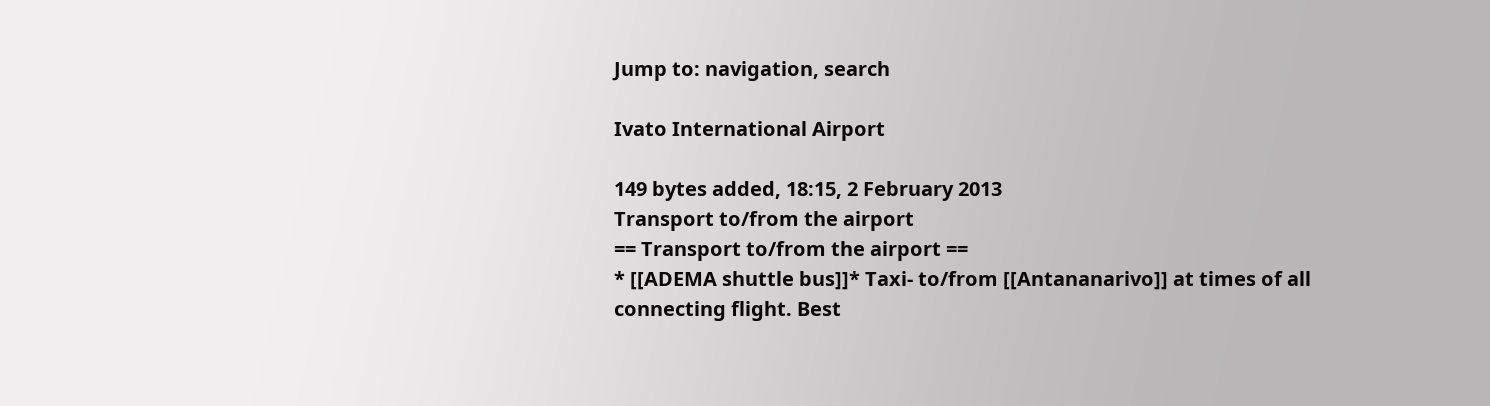Jump to: navigation, search

Ivato International Airport

149 bytes added, 18:15, 2 February 2013
Transport to/from the airport
== Transport to/from the airport ==
* [[ADEMA shuttle bus]]* Taxi- to/from [[Antananarivo]] at times of all connecting flight. Best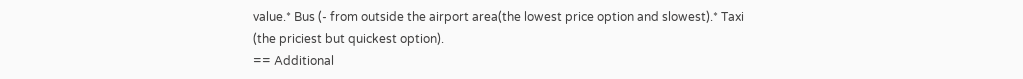value.* Bus (- from outside the airport area(the lowest price option and slowest).* Taxi (the priciest but quickest option).
== Additional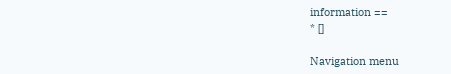information ==
* []

Navigation menu